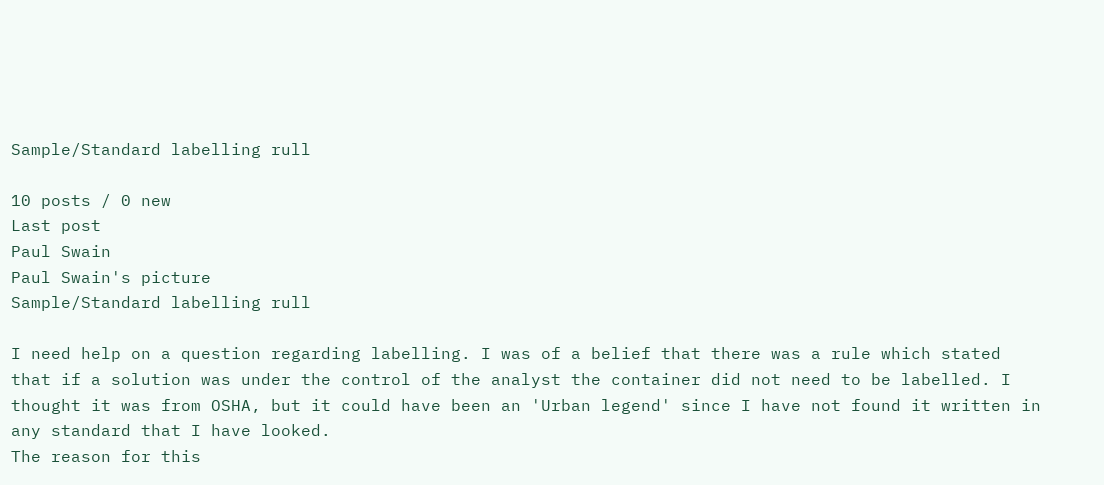Sample/Standard labelling rull

10 posts / 0 new
Last post
Paul Swain
Paul Swain's picture
Sample/Standard labelling rull

I need help on a question regarding labelling. I was of a belief that there was a rule which stated that if a solution was under the control of the analyst the container did not need to be labelled. I thought it was from OSHA, but it could have been an 'Urban legend' since I have not found it written in any standard that I have looked.
The reason for this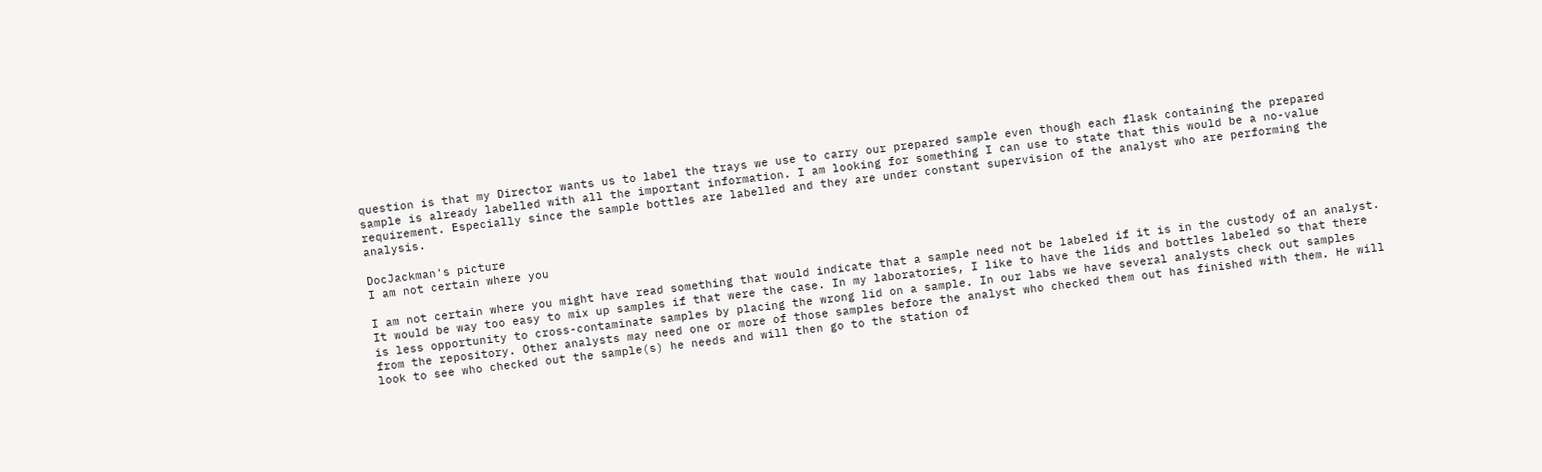question is that my Director wants us to label the trays we use to carry our prepared sample even though each flask containing the prepared sample is already labelled with all the important information. I am looking for something I can use to state that this would be a no-value requirement. Especially since the sample bottles are labelled and they are under constant supervision of the analyst who are performing the analysis.

DocJackman's picture
I am not certain where you

I am not certain where you might have read something that would indicate that a sample need not be labeled if it is in the custody of an analyst. It would be way too easy to mix up samples if that were the case. In my laboratories, I like to have the lids and bottles labeled so that there is less opportunity to cross-contaminate samples by placing the wrong lid on a sample. In our labs we have several analysts check out samples from the repository. Other analysts may need one or more of those samples before the analyst who checked them out has finished with them. He will look to see who checked out the sample(s) he needs and will then go to the station of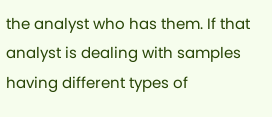the analyst who has them. If that analyst is dealing with samples having different types of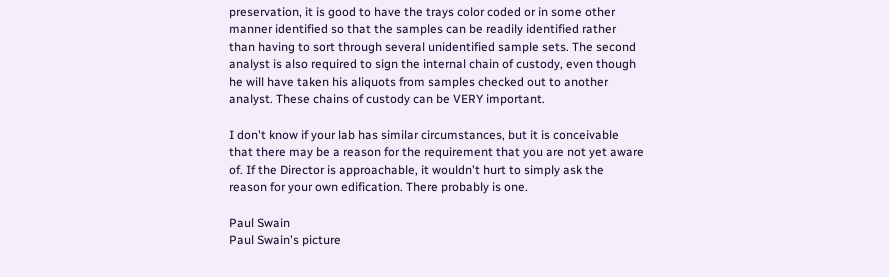preservation, it is good to have the trays color coded or in some other manner identified so that the samples can be readily identified rather than having to sort through several unidentified sample sets. The second analyst is also required to sign the internal chain of custody, even though he will have taken his aliquots from samples checked out to another analyst. These chains of custody can be VERY important.

I don't know if your lab has similar circumstances, but it is conceivable that there may be a reason for the requirement that you are not yet aware of. If the Director is approachable, it wouldn't hurt to simply ask the reason for your own edification. There probably is one.

Paul Swain
Paul Swain's picture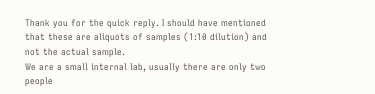Thank you for the quick reply. I should have mentioned that these are aliquots of samples (1:10 dilution) and not the actual sample.
We are a small internal lab, usually there are only two people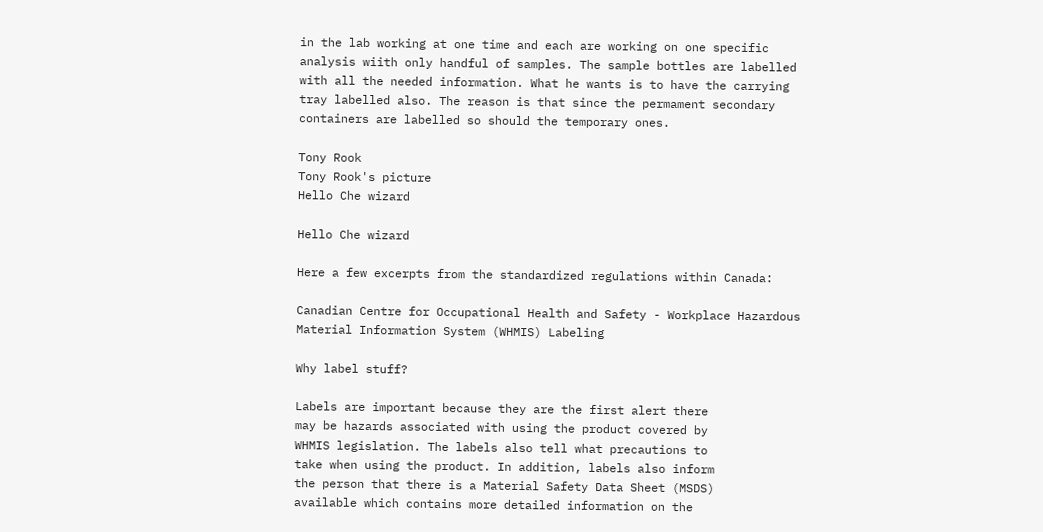in the lab working at one time and each are working on one specific analysis wiith only handful of samples. The sample bottles are labelled with all the needed information. What he wants is to have the carrying tray labelled also. The reason is that since the permament secondary containers are labelled so should the temporary ones.

Tony Rook
Tony Rook's picture
Hello Che wizard

Hello Che wizard

Here a few excerpts from the standardized regulations within Canada:

Canadian Centre for Occupational Health and Safety - Workplace Hazardous Material Information System (WHMIS) Labeling

Why label stuff?

Labels are important because they are the first alert there
may be hazards associated with using the product covered by
WHMIS legislation. The labels also tell what precautions to
take when using the product. In addition, labels also inform
the person that there is a Material Safety Data Sheet (MSDS)
available which contains more detailed information on the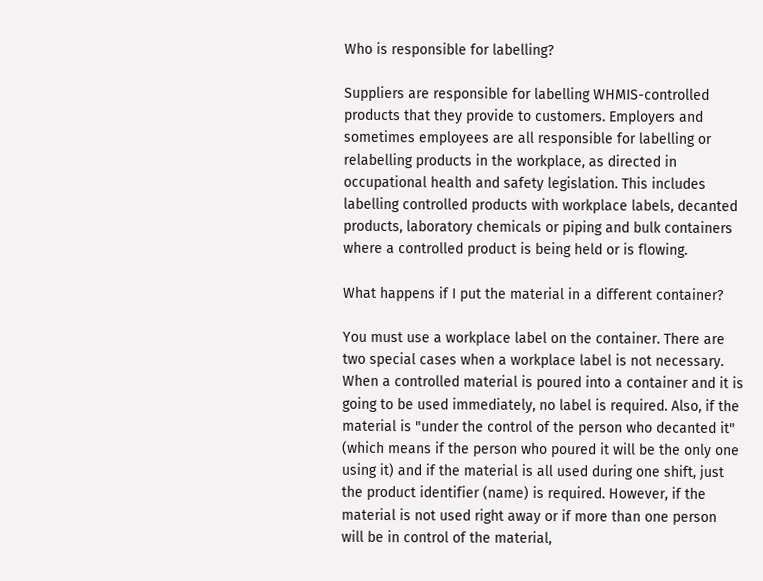Who is responsible for labelling?

Suppliers are responsible for labelling WHMIS-controlled
products that they provide to customers. Employers and
sometimes employees are all responsible for labelling or
relabelling products in the workplace, as directed in
occupational health and safety legislation. This includes
labelling controlled products with workplace labels, decanted
products, laboratory chemicals or piping and bulk containers
where a controlled product is being held or is flowing.

What happens if I put the material in a different container?

You must use a workplace label on the container. There are
two special cases when a workplace label is not necessary.
When a controlled material is poured into a container and it is
going to be used immediately, no label is required. Also, if the
material is "under the control of the person who decanted it"
(which means if the person who poured it will be the only one
using it) and if the material is all used during one shift, just
the product identifier (name) is required. However, if the
material is not used right away or if more than one person
will be in control of the material,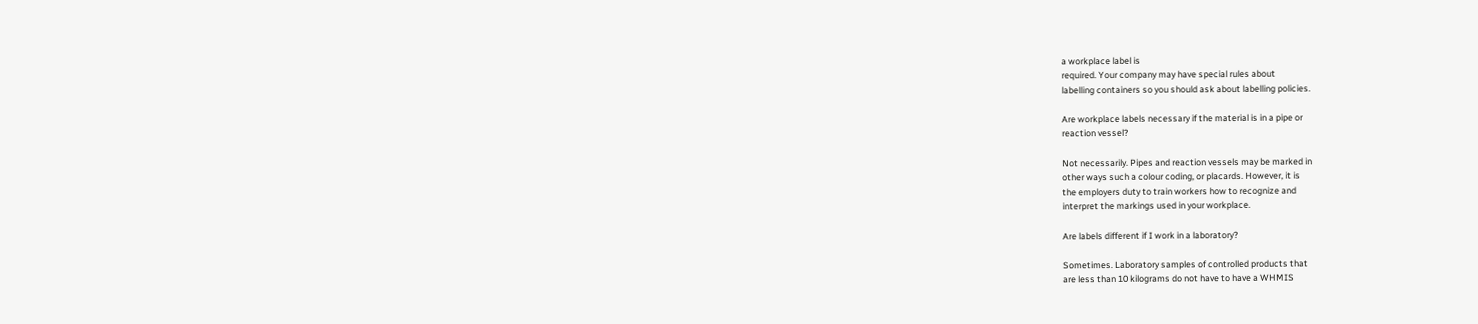a workplace label is
required. Your company may have special rules about
labelling containers so you should ask about labelling policies.

Are workplace labels necessary if the material is in a pipe or
reaction vessel?

Not necessarily. Pipes and reaction vessels may be marked in
other ways such a colour coding, or placards. However, it is
the employers duty to train workers how to recognize and
interpret the markings used in your workplace.

Are labels different if I work in a laboratory?

Sometimes. Laboratory samples of controlled products that
are less than 10 kilograms do not have to have a WHMIS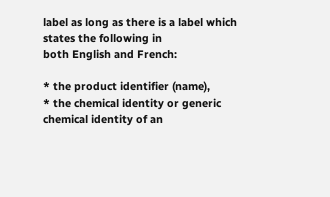label as long as there is a label which states the following in
both English and French:

* the product identifier (name),
* the chemical identity or generic chemical identity of an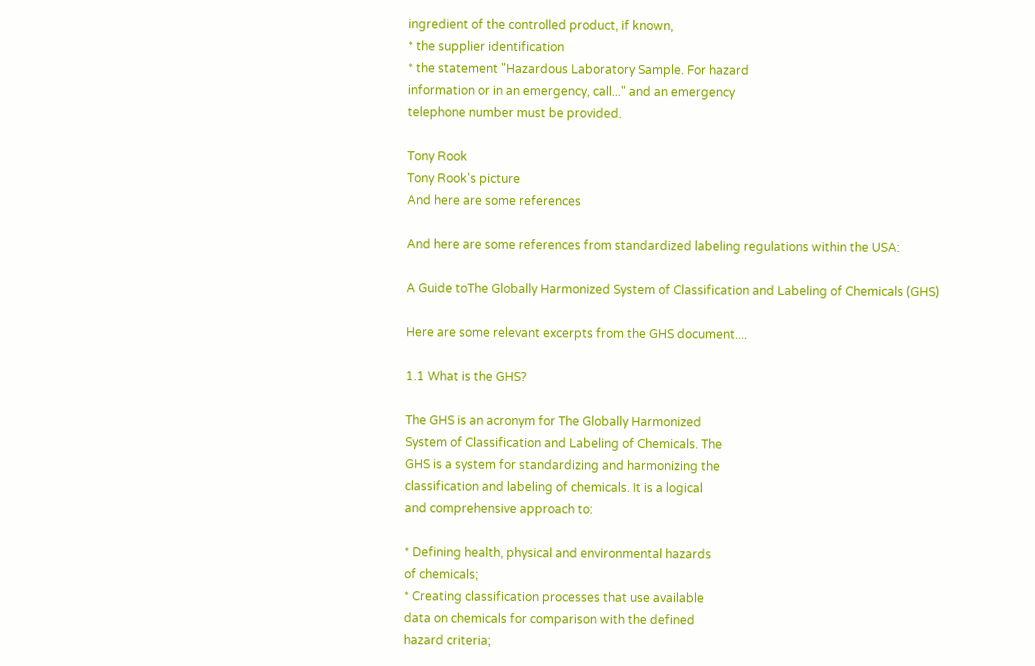ingredient of the controlled product, if known,
* the supplier identification
* the statement "Hazardous Laboratory Sample. For hazard
information or in an emergency, call..." and an emergency
telephone number must be provided.

Tony Rook
Tony Rook's picture
And here are some references

And here are some references from standardized labeling regulations within the USA:

A Guide toThe Globally Harmonized System of Classification and Labeling of Chemicals (GHS)

Here are some relevant excerpts from the GHS document....

1.1 What is the GHS?

The GHS is an acronym for The Globally Harmonized
System of Classification and Labeling of Chemicals. The
GHS is a system for standardizing and harmonizing the
classification and labeling of chemicals. It is a logical
and comprehensive approach to:

* Defining health, physical and environmental hazards
of chemicals;
* Creating classification processes that use available
data on chemicals for comparison with the defined
hazard criteria;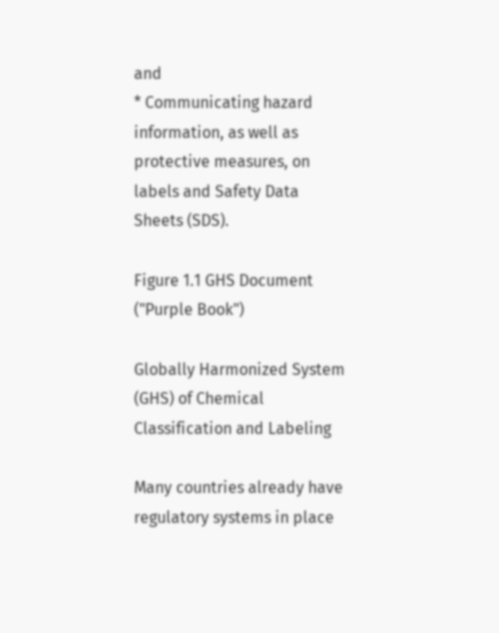and
* Communicating hazard information, as well as
protective measures, on labels and Safety Data
Sheets (SDS).

Figure 1.1 GHS Document ("Purple Book")

Globally Harmonized System (GHS) of Chemical Classification and Labeling

Many countries already have regulatory systems in place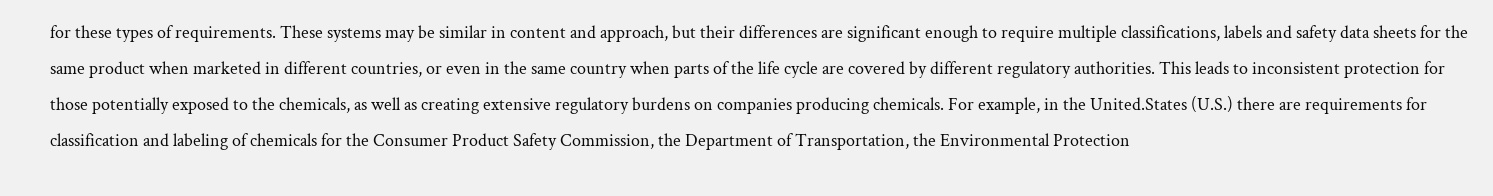for these types of requirements. These systems may be similar in content and approach, but their differences are significant enough to require multiple classifications, labels and safety data sheets for the same product when marketed in different countries, or even in the same country when parts of the life cycle are covered by different regulatory authorities. This leads to inconsistent protection for those potentially exposed to the chemicals, as well as creating extensive regulatory burdens on companies producing chemicals. For example, in the United.States (U.S.) there are requirements for classification and labeling of chemicals for the Consumer Product Safety Commission, the Department of Transportation, the Environmental Protection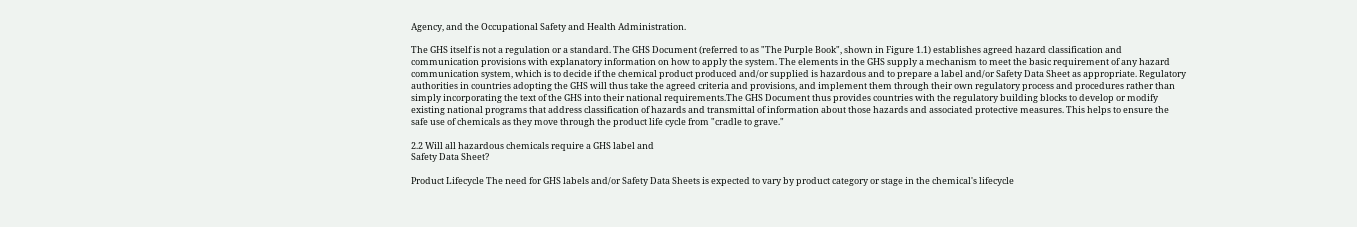Agency, and the Occupational Safety and Health Administration.

The GHS itself is not a regulation or a standard. The GHS Document (referred to as "The Purple Book", shown in Figure 1.1) establishes agreed hazard classification and communication provisions with explanatory information on how to apply the system. The elements in the GHS supply a mechanism to meet the basic requirement of any hazard communication system, which is to decide if the chemical product produced and/or supplied is hazardous and to prepare a label and/or Safety Data Sheet as appropriate. Regulatory authorities in countries adopting the GHS will thus take the agreed criteria and provisions, and implement them through their own regulatory process and procedures rather than simply incorporating the text of the GHS into their national requirements.The GHS Document thus provides countries with the regulatory building blocks to develop or modify existing national programs that address classification of hazards and transmittal of information about those hazards and associated protective measures. This helps to ensure the safe use of chemicals as they move through the product life cycle from "cradle to grave."

2.2 Will all hazardous chemicals require a GHS label and
Safety Data Sheet?

Product Lifecycle The need for GHS labels and/or Safety Data Sheets is expected to vary by product category or stage in the chemical's lifecycle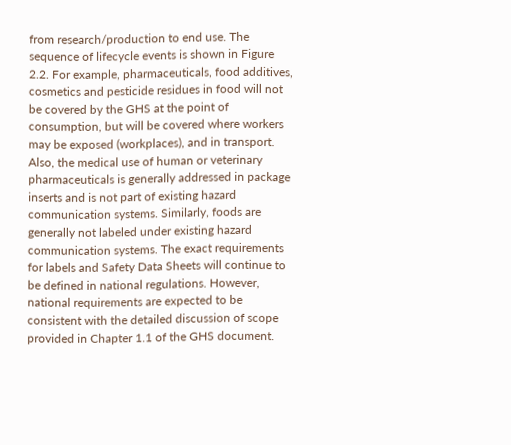from research/production to end use. The sequence of lifecycle events is shown in Figure 2.2. For example, pharmaceuticals, food additives, cosmetics and pesticide residues in food will not be covered by the GHS at the point of consumption, but will be covered where workers may be exposed (workplaces), and in transport. Also, the medical use of human or veterinary pharmaceuticals is generally addressed in package inserts and is not part of existing hazard communication systems. Similarly, foods are generally not labeled under existing hazard communication systems. The exact requirements for labels and Safety Data Sheets will continue to be defined in national regulations. However, national requirements are expected to be consistent with the detailed discussion of scope provided in Chapter 1.1 of the GHS document.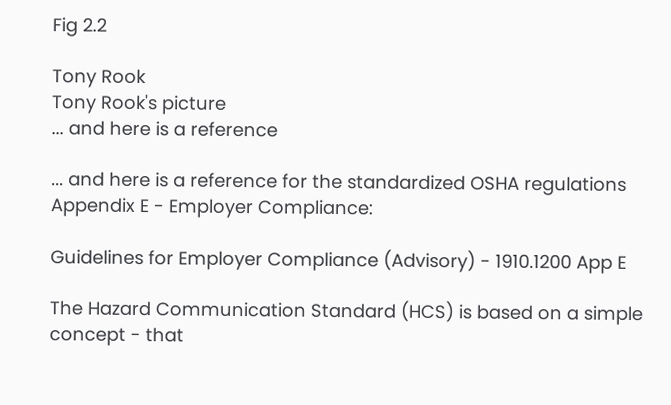Fig 2.2

Tony Rook
Tony Rook's picture
... and here is a reference

... and here is a reference for the standardized OSHA regulations Appendix E - Employer Compliance:

Guidelines for Employer Compliance (Advisory) - 1910.1200 App E

The Hazard Communication Standard (HCS) is based on a simple concept - that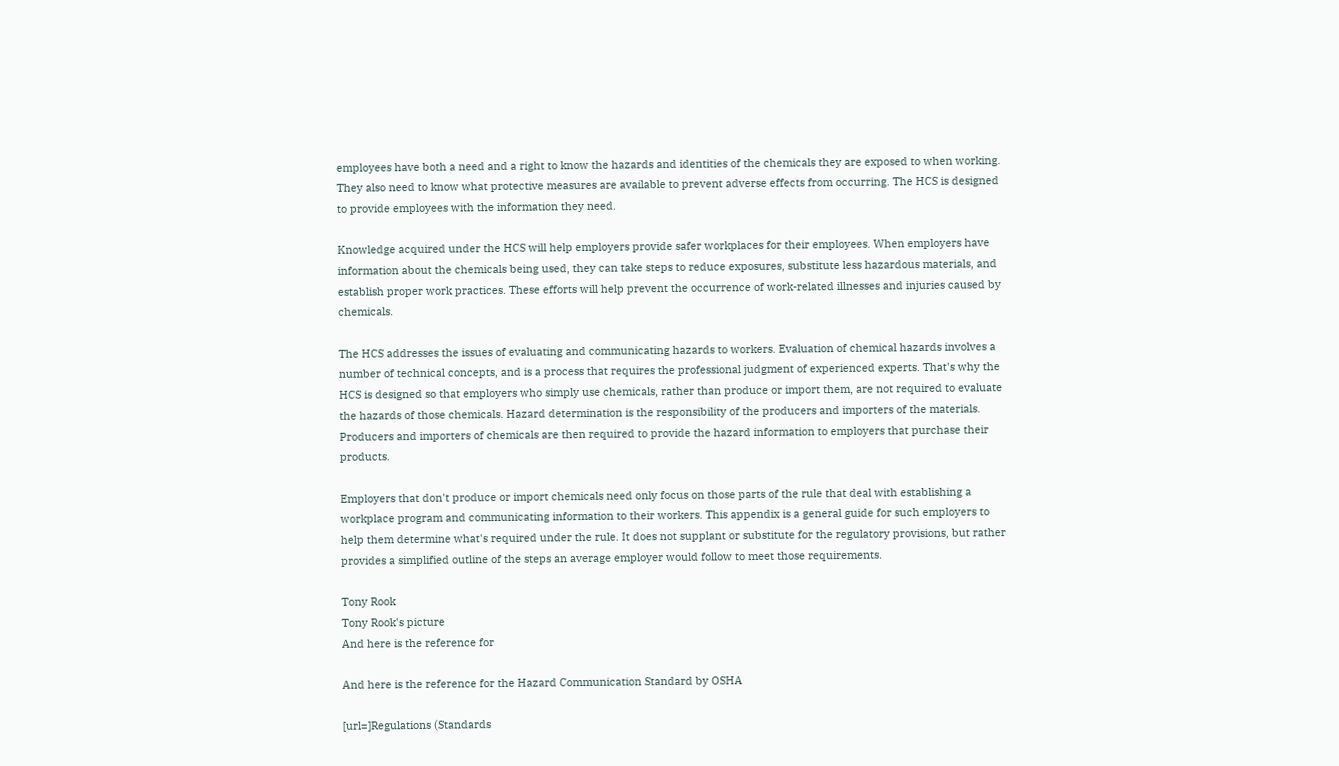employees have both a need and a right to know the hazards and identities of the chemicals they are exposed to when working. They also need to know what protective measures are available to prevent adverse effects from occurring. The HCS is designed to provide employees with the information they need.

Knowledge acquired under the HCS will help employers provide safer workplaces for their employees. When employers have information about the chemicals being used, they can take steps to reduce exposures, substitute less hazardous materials, and establish proper work practices. These efforts will help prevent the occurrence of work-related illnesses and injuries caused by chemicals.

The HCS addresses the issues of evaluating and communicating hazards to workers. Evaluation of chemical hazards involves a number of technical concepts, and is a process that requires the professional judgment of experienced experts. That's why the HCS is designed so that employers who simply use chemicals, rather than produce or import them, are not required to evaluate the hazards of those chemicals. Hazard determination is the responsibility of the producers and importers of the materials. Producers and importers of chemicals are then required to provide the hazard information to employers that purchase their products.

Employers that don't produce or import chemicals need only focus on those parts of the rule that deal with establishing a workplace program and communicating information to their workers. This appendix is a general guide for such employers to help them determine what's required under the rule. It does not supplant or substitute for the regulatory provisions, but rather provides a simplified outline of the steps an average employer would follow to meet those requirements.

Tony Rook
Tony Rook's picture
And here is the reference for

And here is the reference for the Hazard Communication Standard by OSHA

[url=]Regulations (Standards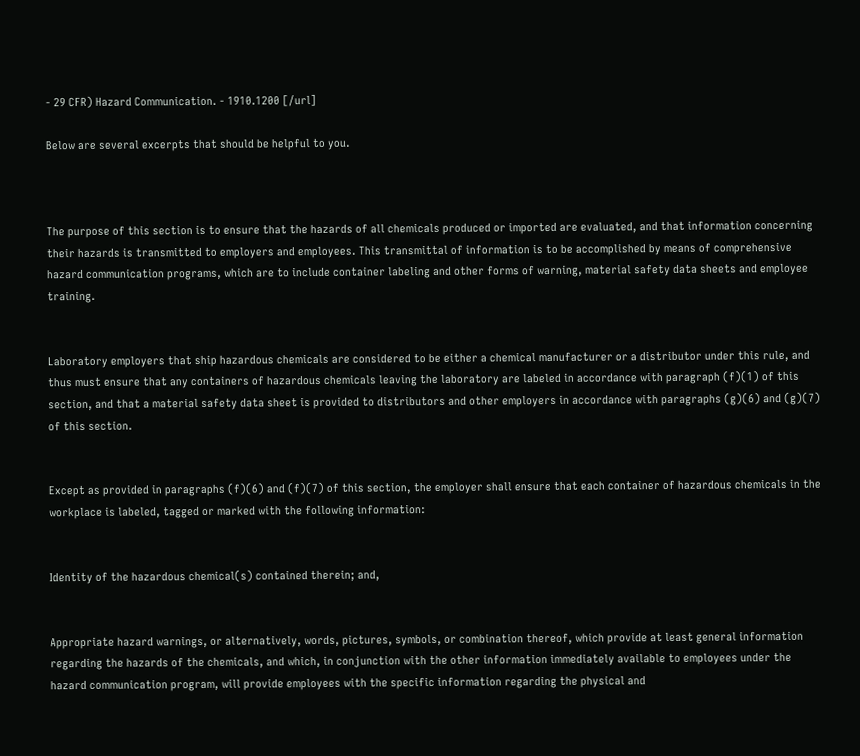- 29 CFR) Hazard Communication. - 1910.1200 [/url]

Below are several excerpts that should be helpful to you.



The purpose of this section is to ensure that the hazards of all chemicals produced or imported are evaluated, and that information concerning their hazards is transmitted to employers and employees. This transmittal of information is to be accomplished by means of comprehensive hazard communication programs, which are to include container labeling and other forms of warning, material safety data sheets and employee training.


Laboratory employers that ship hazardous chemicals are considered to be either a chemical manufacturer or a distributor under this rule, and thus must ensure that any containers of hazardous chemicals leaving the laboratory are labeled in accordance with paragraph (f)(1) of this section, and that a material safety data sheet is provided to distributors and other employers in accordance with paragraphs (g)(6) and (g)(7) of this section.


Except as provided in paragraphs (f)(6) and (f)(7) of this section, the employer shall ensure that each container of hazardous chemicals in the workplace is labeled, tagged or marked with the following information:


Identity of the hazardous chemical(s) contained therein; and,


Appropriate hazard warnings, or alternatively, words, pictures, symbols, or combination thereof, which provide at least general information regarding the hazards of the chemicals, and which, in conjunction with the other information immediately available to employees under the hazard communication program, will provide employees with the specific information regarding the physical and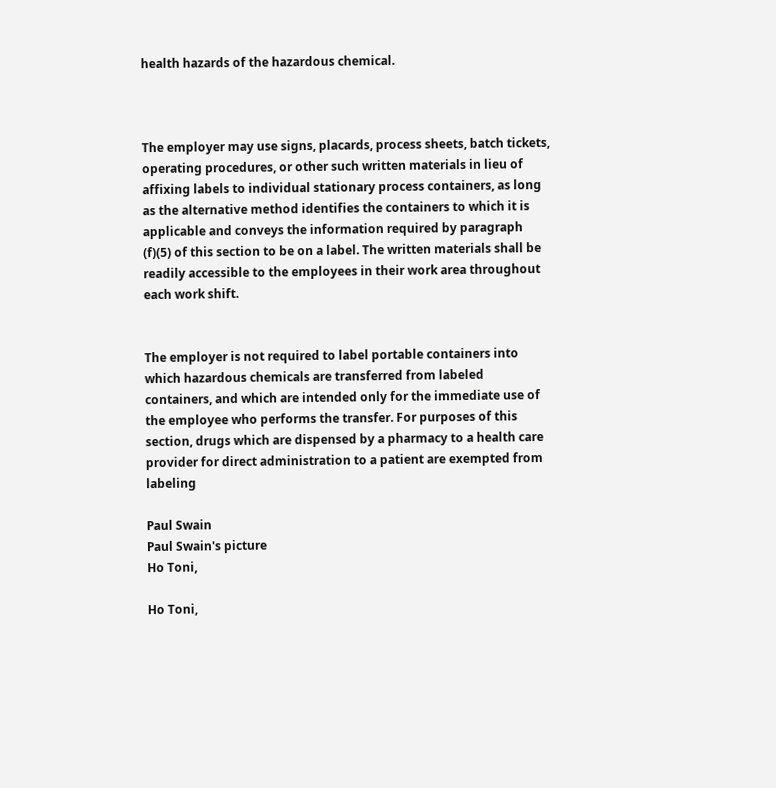health hazards of the hazardous chemical.



The employer may use signs, placards, process sheets, batch tickets, operating procedures, or other such written materials in lieu of affixing labels to individual stationary process containers, as long as the alternative method identifies the containers to which it is applicable and conveys the information required by paragraph (f)(5) of this section to be on a label. The written materials shall be readily accessible to the employees in their work area throughout each work shift.


The employer is not required to label portable containers into which hazardous chemicals are transferred from labeled containers, and which are intended only for the immediate use of the employee who performs the transfer. For purposes of this section, drugs which are dispensed by a pharmacy to a health care provider for direct administration to a patient are exempted from labeling

Paul Swain
Paul Swain's picture
Ho Toni,

Ho Toni,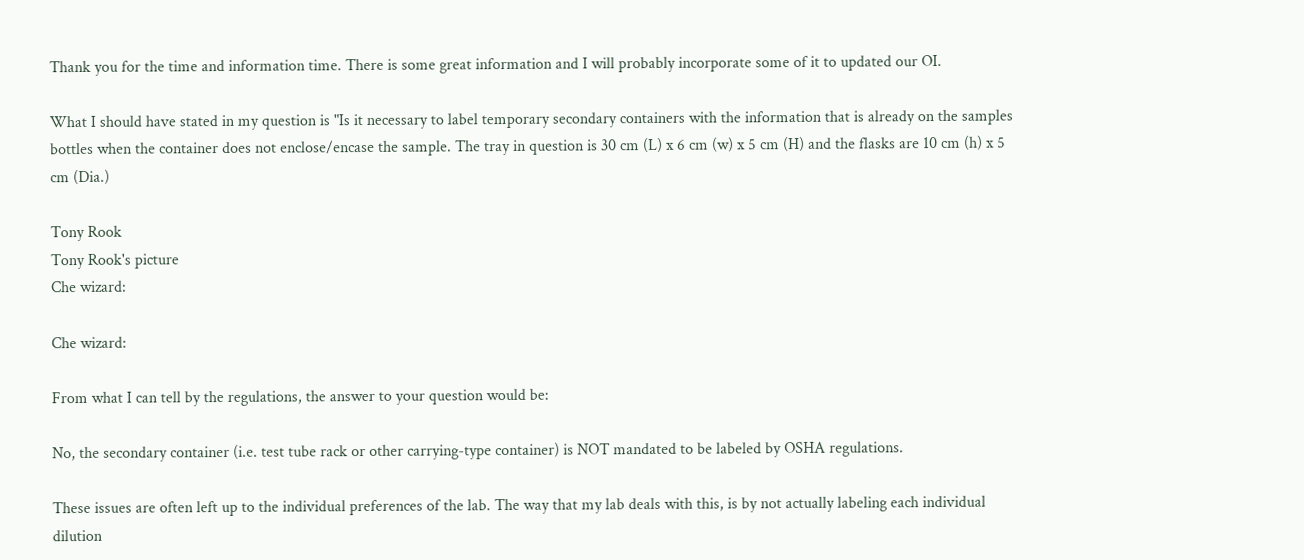Thank you for the time and information time. There is some great information and I will probably incorporate some of it to updated our OI.

What I should have stated in my question is "Is it necessary to label temporary secondary containers with the information that is already on the samples bottles when the container does not enclose/encase the sample. The tray in question is 30 cm (L) x 6 cm (w) x 5 cm (H) and the flasks are 10 cm (h) x 5 cm (Dia.)

Tony Rook
Tony Rook's picture
Che wizard:

Che wizard:

From what I can tell by the regulations, the answer to your question would be:

No, the secondary container (i.e. test tube rack or other carrying-type container) is NOT mandated to be labeled by OSHA regulations.

These issues are often left up to the individual preferences of the lab. The way that my lab deals with this, is by not actually labeling each individual dilution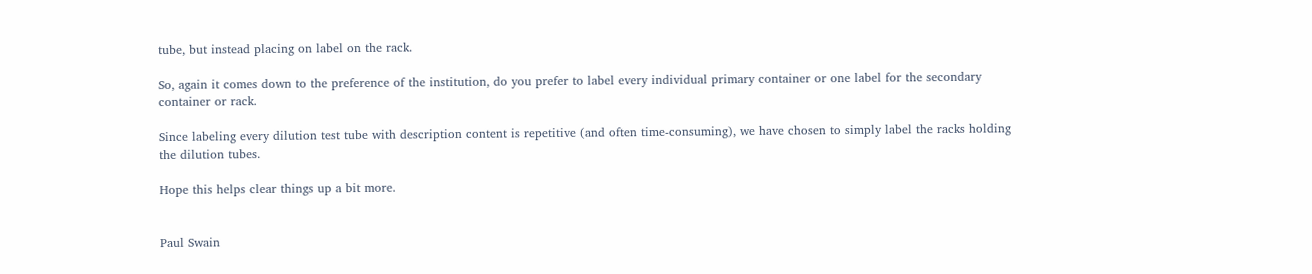tube, but instead placing on label on the rack.

So, again it comes down to the preference of the institution, do you prefer to label every individual primary container or one label for the secondary container or rack.

Since labeling every dilution test tube with description content is repetitive (and often time-consuming), we have chosen to simply label the racks holding the dilution tubes.

Hope this helps clear things up a bit more.


Paul Swain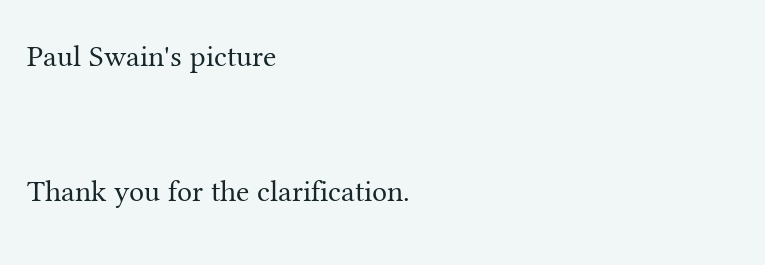Paul Swain's picture


Thank you for the clarification.